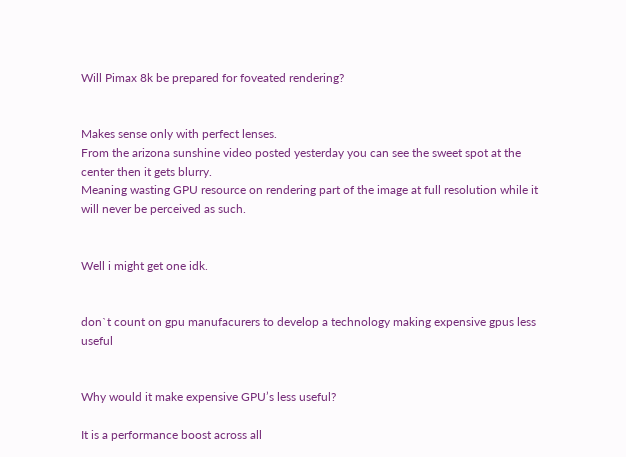Will Pimax 8k be prepared for foveated rendering?


Makes sense only with perfect lenses.
From the arizona sunshine video posted yesterday you can see the sweet spot at the center then it gets blurry.
Meaning wasting GPU resource on rendering part of the image at full resolution while it will never be perceived as such.


Well i might get one idk.


don`t count on gpu manufacurers to develop a technology making expensive gpus less useful


Why would it make expensive GPU’s less useful?

It is a performance boost across all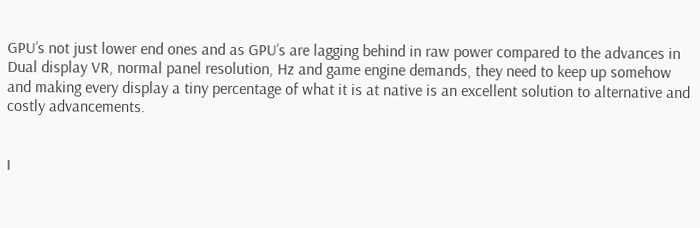GPU’s not just lower end ones and as GPU’s are lagging behind in raw power compared to the advances in Dual display VR, normal panel resolution, Hz and game engine demands, they need to keep up somehow and making every display a tiny percentage of what it is at native is an excellent solution to alternative and costly advancements.


I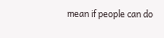mean if people can do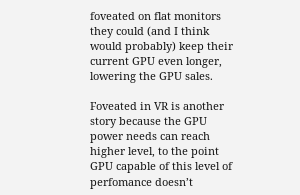foveated on flat monitors they could (and I think would probably) keep their current GPU even longer, lowering the GPU sales.

Foveated in VR is another story because the GPU power needs can reach higher level, to the point GPU capable of this level of perfomance doesn’t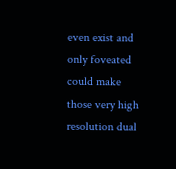even exist and only foveated could make those very high resolution dual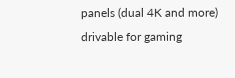panels (dual 4K and more) drivable for gaming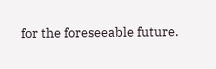for the foreseeable future.